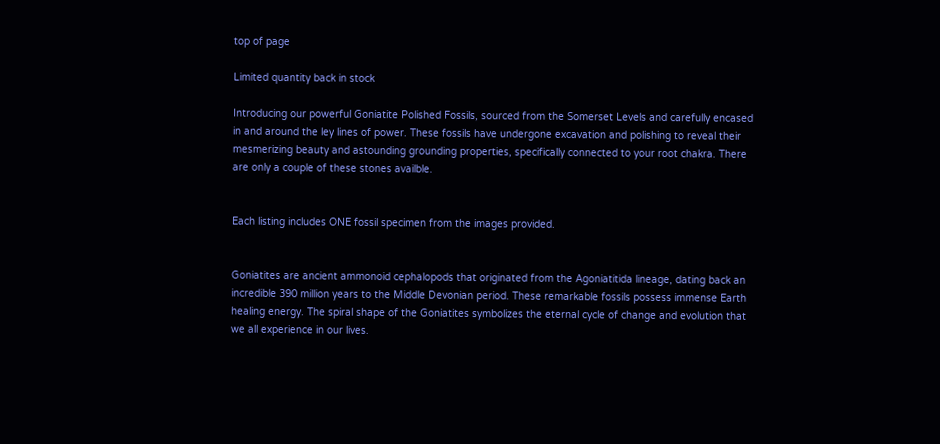top of page

Limited quantity back in stock

Introducing our powerful Goniatite Polished Fossils, sourced from the Somerset Levels and carefully encased in and around the ley lines of power. These fossils have undergone excavation and polishing to reveal their mesmerizing beauty and astounding grounding properties, specifically connected to your root chakra. There are only a couple of these stones availble.


Each listing includes ONE fossil specimen from the images provided.


Goniatites are ancient ammonoid cephalopods that originated from the Agoniatitida lineage, dating back an incredible 390 million years to the Middle Devonian period. These remarkable fossils possess immense Earth healing energy. The spiral shape of the Goniatites symbolizes the eternal cycle of change and evolution that we all experience in our lives.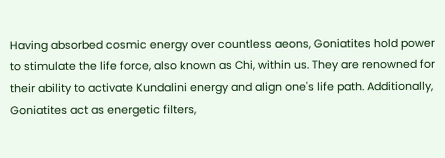Having absorbed cosmic energy over countless aeons, Goniatites hold power to stimulate the life force, also known as Chi, within us. They are renowned for their ability to activate Kundalini energy and align one's life path. Additionally, Goniatites act as energetic filters,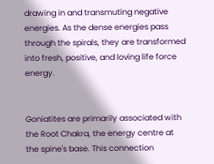drawing in and transmuting negative energies. As the dense energies pass through the spirals, they are transformed into fresh, positive, and loving life force energy.


Goniatites are primarily associated with the Root Chakra, the energy centre at the spine's base. This connection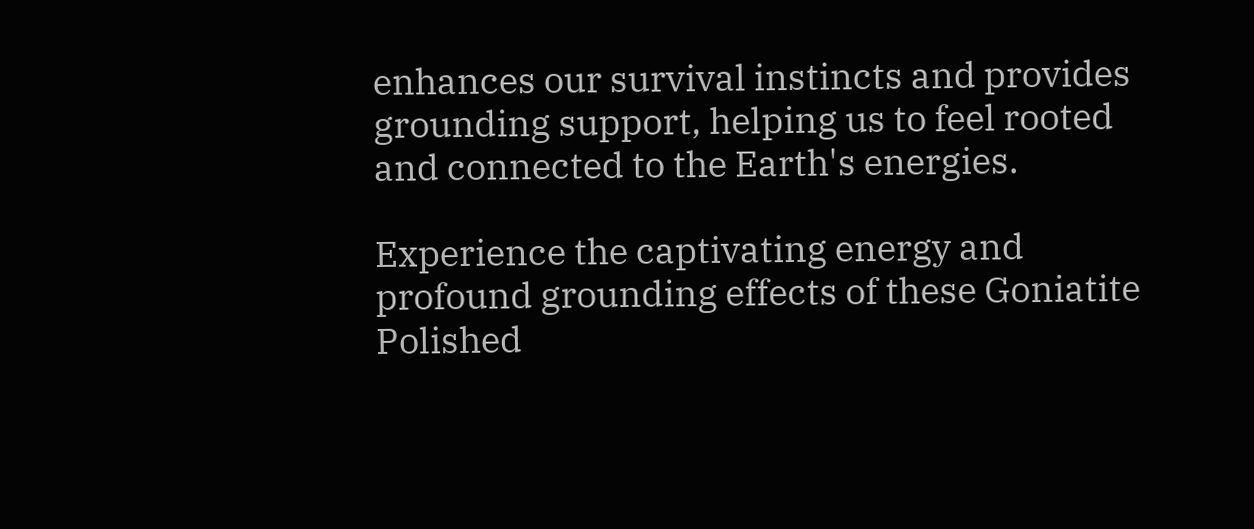enhances our survival instincts and provides grounding support, helping us to feel rooted and connected to the Earth's energies.

Experience the captivating energy and profound grounding effects of these Goniatite Polished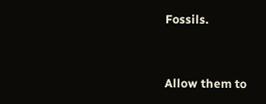Fossils.


Allow them to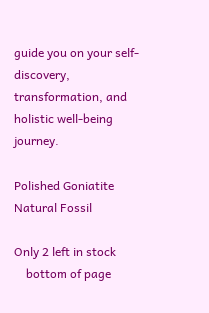guide you on your self-discovery, transformation, and holistic well-being journey.

Polished Goniatite Natural Fossil

Only 2 left in stock
    bottom of page